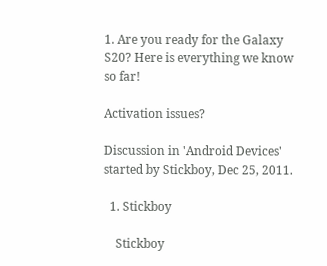1. Are you ready for the Galaxy S20? Here is everything we know so far!

Activation issues?

Discussion in 'Android Devices' started by Stickboy, Dec 25, 2011.

  1. Stickboy

    Stickboy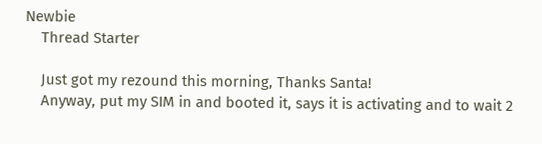Newbie
    Thread Starter

    Just got my rezound this morning, Thanks Santa!
    Anyway, put my SIM in and booted it, says it is activating and to wait 2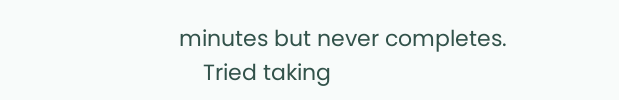minutes but never completes.
    Tried taking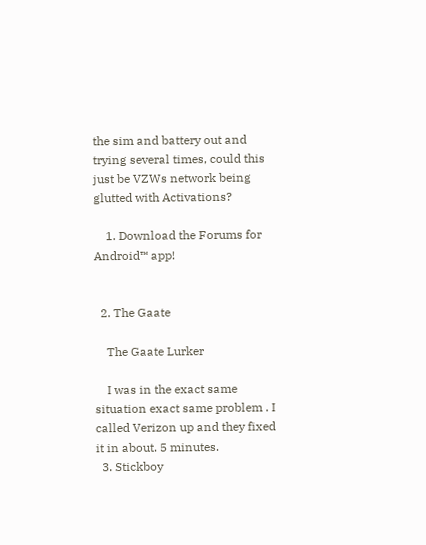the sim and battery out and trying several times, could this just be VZWs network being glutted with Activations?

    1. Download the Forums for Android™ app!


  2. The Gaate

    The Gaate Lurker

    I was in the exact same situation exact same problem . I called Verizon up and they fixed it in about. 5 minutes.
  3. Stickboy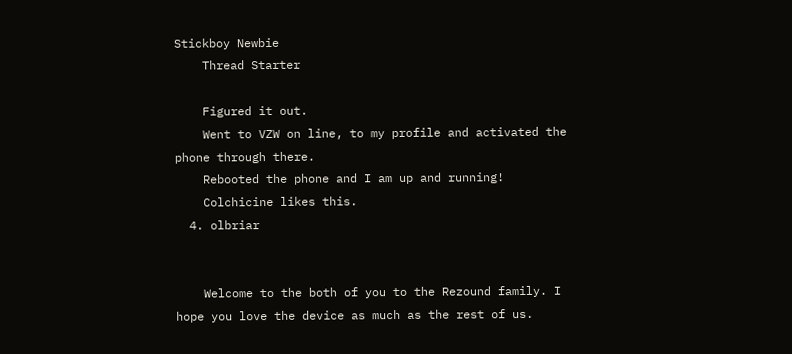Stickboy Newbie
    Thread Starter

    Figured it out.
    Went to VZW on line, to my profile and activated the phone through there.
    Rebooted the phone and I am up and running!
    Colchicine likes this.
  4. olbriar


    Welcome to the both of you to the Rezound family. I hope you love the device as much as the rest of us.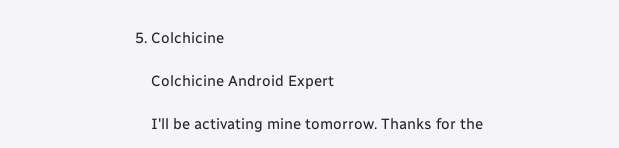5. Colchicine

    Colchicine Android Expert

    I'll be activating mine tomorrow. Thanks for the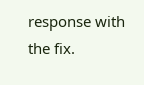response with the fix.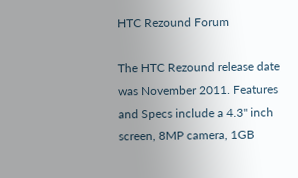HTC Rezound Forum

The HTC Rezound release date was November 2011. Features and Specs include a 4.3" inch screen, 8MP camera, 1GB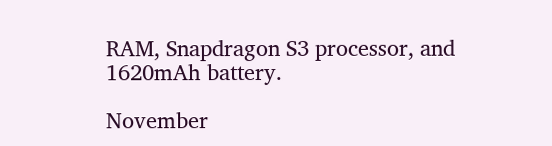RAM, Snapdragon S3 processor, and 1620mAh battery.

November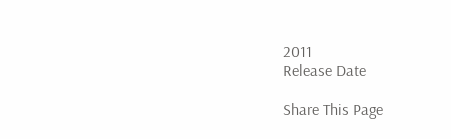2011
Release Date

Share This Page